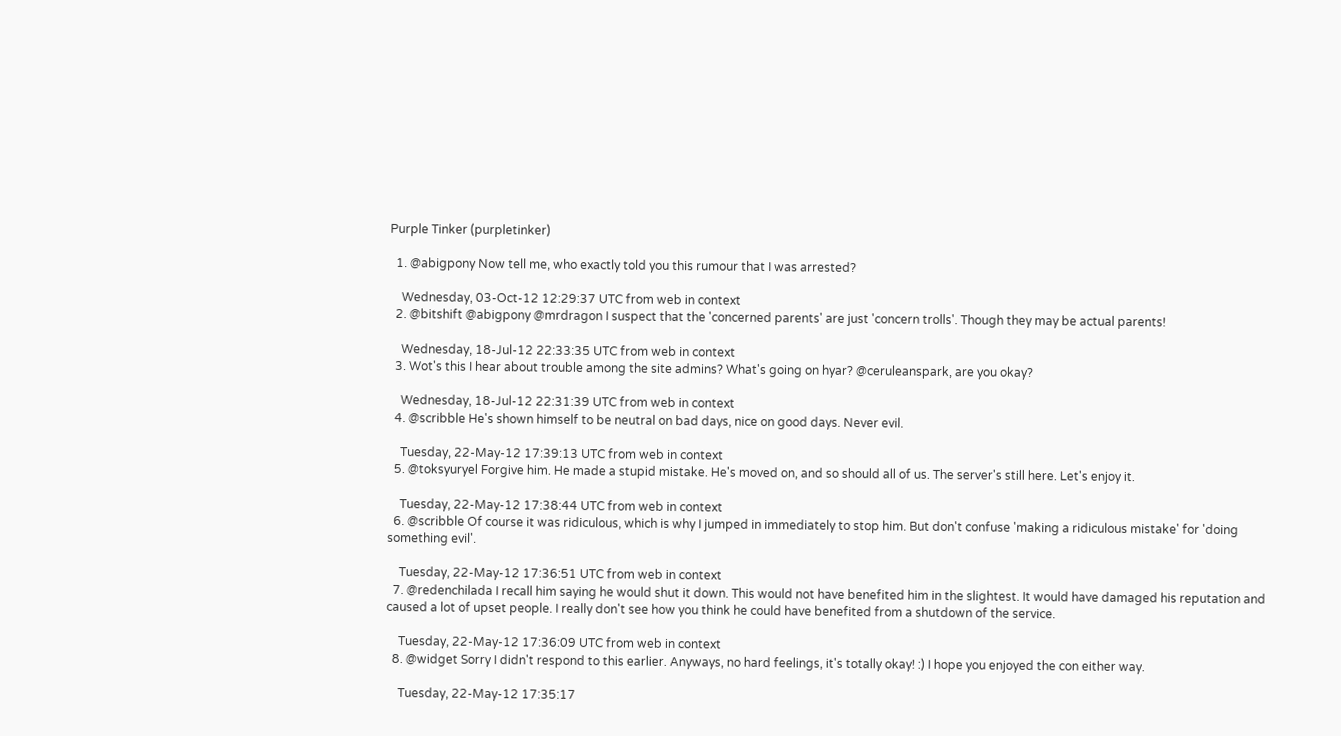Purple Tinker (purpletinker)

  1. @abigpony Now tell me, who exactly told you this rumour that I was arrested?

    Wednesday, 03-Oct-12 12:29:37 UTC from web in context
  2. @bitshift @abigpony @mrdragon I suspect that the 'concerned parents' are just 'concern trolls'. Though they may be actual parents!

    Wednesday, 18-Jul-12 22:33:35 UTC from web in context
  3. Wot's this I hear about trouble among the site admins? What's going on hyar? @ceruleanspark, are you okay?

    Wednesday, 18-Jul-12 22:31:39 UTC from web in context
  4. @scribble He's shown himself to be neutral on bad days, nice on good days. Never evil.

    Tuesday, 22-May-12 17:39:13 UTC from web in context
  5. @toksyuryel Forgive him. He made a stupid mistake. He's moved on, and so should all of us. The server's still here. Let's enjoy it.

    Tuesday, 22-May-12 17:38:44 UTC from web in context
  6. @scribble Of course it was ridiculous, which is why I jumped in immediately to stop him. But don't confuse 'making a ridiculous mistake' for 'doing something evil'.

    Tuesday, 22-May-12 17:36:51 UTC from web in context
  7. @redenchilada I recall him saying he would shut it down. This would not have benefited him in the slightest. It would have damaged his reputation and caused a lot of upset people. I really don't see how you think he could have benefited from a shutdown of the service.

    Tuesday, 22-May-12 17:36:09 UTC from web in context
  8. @widget Sorry I didn't respond to this earlier. Anyways, no hard feelings, it's totally okay! :) I hope you enjoyed the con either way.

    Tuesday, 22-May-12 17:35:17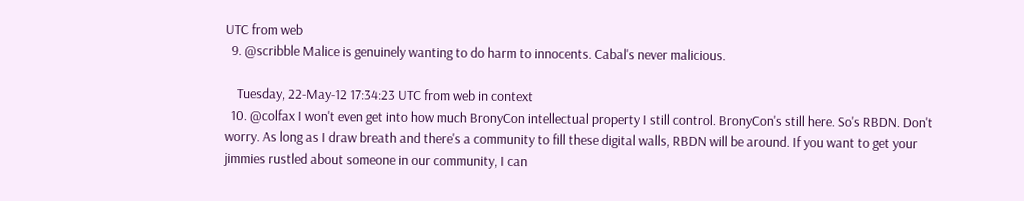UTC from web
  9. @scribble Malice is genuinely wanting to do harm to innocents. Cabal's never malicious.

    Tuesday, 22-May-12 17:34:23 UTC from web in context
  10. @colfax I won't even get into how much BronyCon intellectual property I still control. BronyCon's still here. So's RBDN. Don't worry. As long as I draw breath and there's a community to fill these digital walls, RBDN will be around. If you want to get your jimmies rustled about someone in our community, I can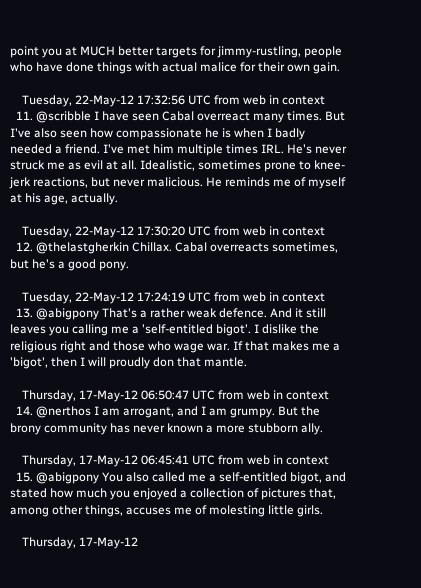point you at MUCH better targets for jimmy-rustling, people who have done things with actual malice for their own gain.

    Tuesday, 22-May-12 17:32:56 UTC from web in context
  11. @scribble I have seen Cabal overreact many times. But I've also seen how compassionate he is when I badly needed a friend. I've met him multiple times IRL. He's never struck me as evil at all. Idealistic, sometimes prone to knee-jerk reactions, but never malicious. He reminds me of myself at his age, actually.

    Tuesday, 22-May-12 17:30:20 UTC from web in context
  12. @thelastgherkin Chillax. Cabal overreacts sometimes, but he's a good pony.

    Tuesday, 22-May-12 17:24:19 UTC from web in context
  13. @abigpony That's a rather weak defence. And it still leaves you calling me a 'self-entitled bigot'. I dislike the religious right and those who wage war. If that makes me a 'bigot', then I will proudly don that mantle.

    Thursday, 17-May-12 06:50:47 UTC from web in context
  14. @nerthos I am arrogant, and I am grumpy. But the brony community has never known a more stubborn ally.

    Thursday, 17-May-12 06:45:41 UTC from web in context
  15. @abigpony You also called me a self-entitled bigot, and stated how much you enjoyed a collection of pictures that, among other things, accuses me of molesting little girls.

    Thursday, 17-May-12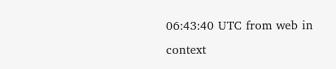06:43:40 UTC from web in context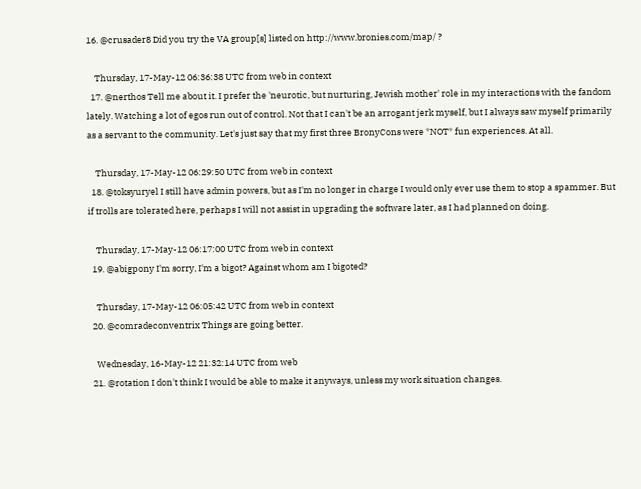16. @crusader8 Did you try the VA group[s] listed on http://www.bronies.com/map/ ?

    Thursday, 17-May-12 06:36:38 UTC from web in context
  17. @nerthos Tell me about it. I prefer the 'neurotic, but nurturing, Jewish mother' role in my interactions with the fandom lately. Watching a lot of egos run out of control. Not that I can't be an arrogant jerk myself, but I always saw myself primarily as a servant to the community. Let's just say that my first three BronyCons were *NOT* fun experiences. At all.

    Thursday, 17-May-12 06:29:50 UTC from web in context
  18. @toksyuryel I still have admin powers, but as I'm no longer in charge I would only ever use them to stop a spammer. But if trolls are tolerated here, perhaps I will not assist in upgrading the software later, as I had planned on doing.

    Thursday, 17-May-12 06:17:00 UTC from web in context
  19. @abigpony I'm sorry, I'm a bigot? Against whom am I bigoted?

    Thursday, 17-May-12 06:05:42 UTC from web in context
  20. @comradeconventrix Things are going better.

    Wednesday, 16-May-12 21:32:14 UTC from web
  21. @rotation I don't think I would be able to make it anyways, unless my work situation changes.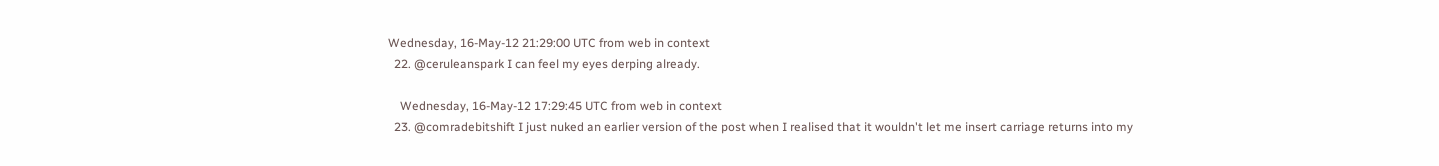Wednesday, 16-May-12 21:29:00 UTC from web in context
  22. @ceruleanspark I can feel my eyes derping already.

    Wednesday, 16-May-12 17:29:45 UTC from web in context
  23. @comradebitshift I just nuked an earlier version of the post when I realised that it wouldn't let me insert carriage returns into my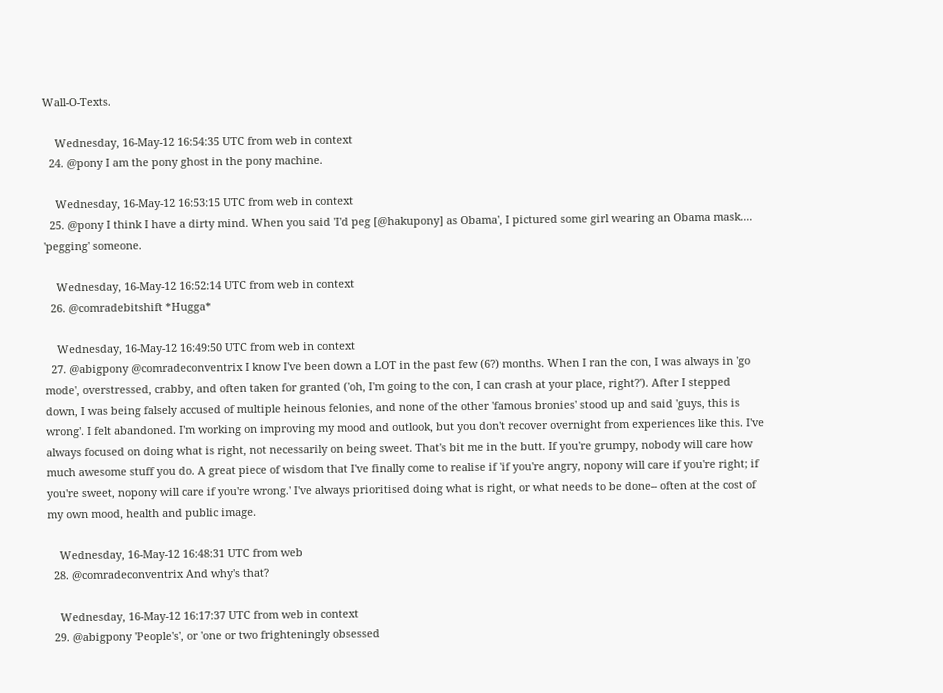Wall-O-Texts.

    Wednesday, 16-May-12 16:54:35 UTC from web in context
  24. @pony I am the pony ghost in the pony machine.

    Wednesday, 16-May-12 16:53:15 UTC from web in context
  25. @pony I think I have a dirty mind. When you said 'I'd peg [@hakupony] as Obama', I pictured some girl wearing an Obama mask.... 'pegging' someone.

    Wednesday, 16-May-12 16:52:14 UTC from web in context
  26. @comradebitshift *Hugga*

    Wednesday, 16-May-12 16:49:50 UTC from web in context
  27. @abigpony @comradeconventrix I know I've been down a LOT in the past few (6?) months. When I ran the con, I was always in 'go mode', overstressed, crabby, and often taken for granted ('oh, I'm going to the con, I can crash at your place, right?'). After I stepped down, I was being falsely accused of multiple heinous felonies, and none of the other 'famous bronies' stood up and said 'guys, this is wrong'. I felt abandoned. I'm working on improving my mood and outlook, but you don't recover overnight from experiences like this. I've always focused on doing what is right, not necessarily on being sweet. That's bit me in the butt. If you're grumpy, nobody will care how much awesome stuff you do. A great piece of wisdom that I've finally come to realise if 'if you're angry, nopony will care if you're right; if you're sweet, nopony will care if you're wrong.' I've always prioritised doing what is right, or what needs to be done-- often at the cost of my own mood, health and public image.

    Wednesday, 16-May-12 16:48:31 UTC from web
  28. @comradeconventrix And why's that?

    Wednesday, 16-May-12 16:17:37 UTC from web in context
  29. @abigpony 'People's', or 'one or two frighteningly obsessed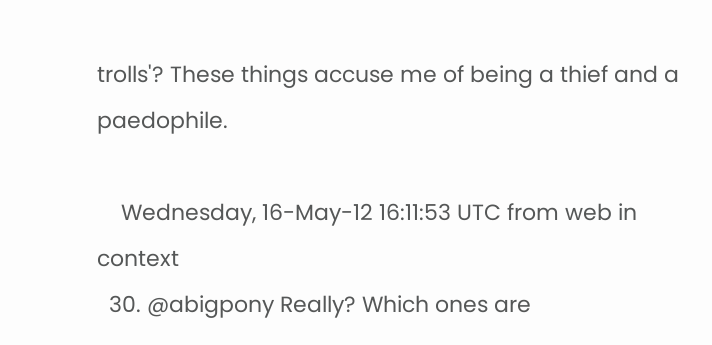trolls'? These things accuse me of being a thief and a paedophile.

    Wednesday, 16-May-12 16:11:53 UTC from web in context
  30. @abigpony Really? Which ones are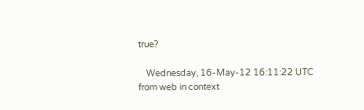true?

    Wednesday, 16-May-12 16:11:22 UTC from web in context